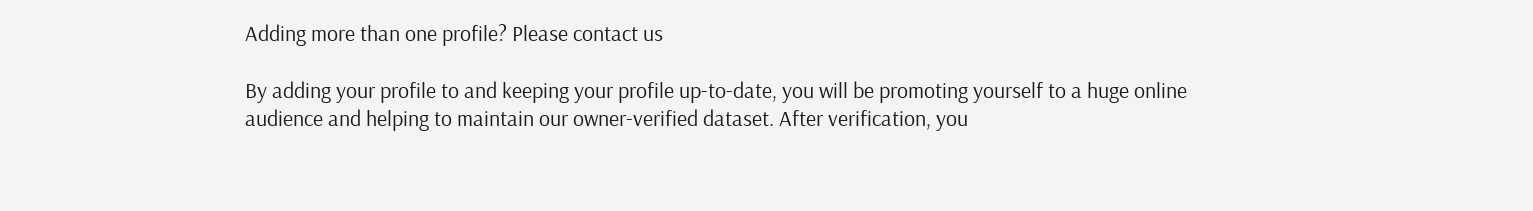Adding more than one profile? Please contact us

By adding your profile to and keeping your profile up-to-date, you will be promoting yourself to a huge online audience and helping to maintain our owner-verified dataset. After verification, you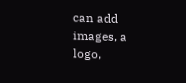can add images, a logo,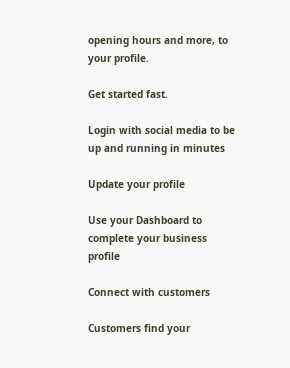opening hours and more, to your profile.

Get started fast.

Login with social media to be up and running in minutes

Update your profile

Use your Dashboard to complete your business profile

Connect with customers

Customers find your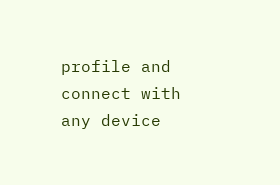profile and connect with any device